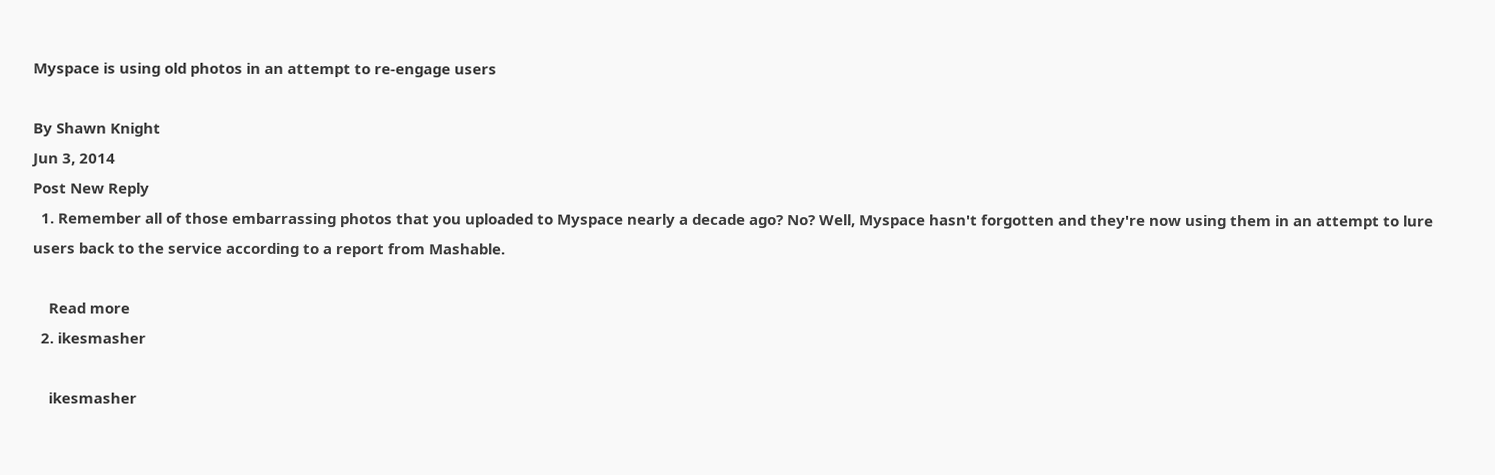Myspace is using old photos in an attempt to re-engage users

By Shawn Knight
Jun 3, 2014
Post New Reply
  1. Remember all of those embarrassing photos that you uploaded to Myspace nearly a decade ago? No? Well, Myspace hasn't forgotten and they're now using them in an attempt to lure users back to the service according to a report from Mashable.

    Read more
  2. ikesmasher

    ikesmasher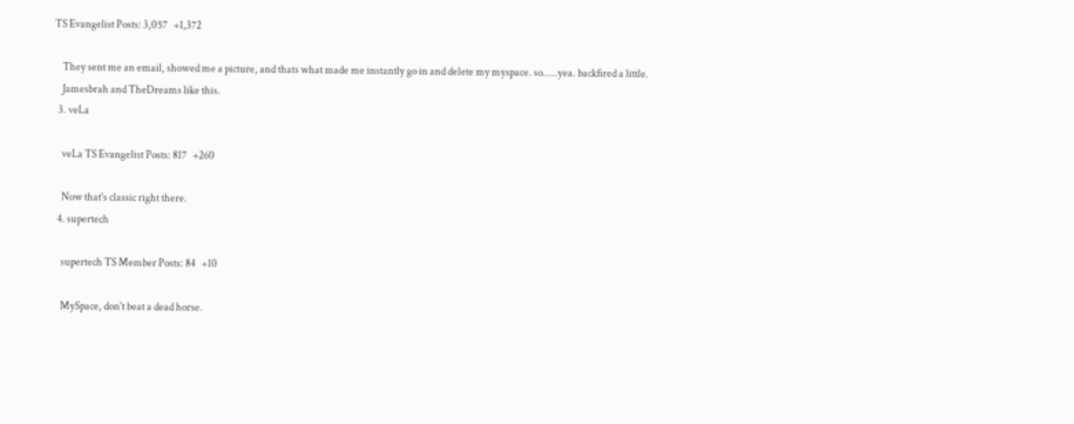TS Evangelist Posts: 3,057   +1,372

    They sent me an email, showed me a picture, and thats what made me instantly go in and delete my myspace. so.....yea. backfired a little.
    Jamesbrah and TheDreams like this.
  3. veLa

    veLa TS Evangelist Posts: 817   +260

    Now that's classic right there.
  4. supertech

    supertech TS Member Posts: 84   +10

    MySpace, don't beat a dead horse.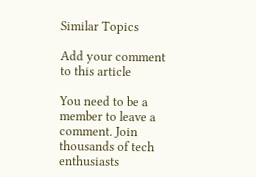Similar Topics

Add your comment to this article

You need to be a member to leave a comment. Join thousands of tech enthusiasts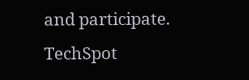and participate.
TechSpot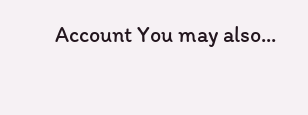Account You may also...